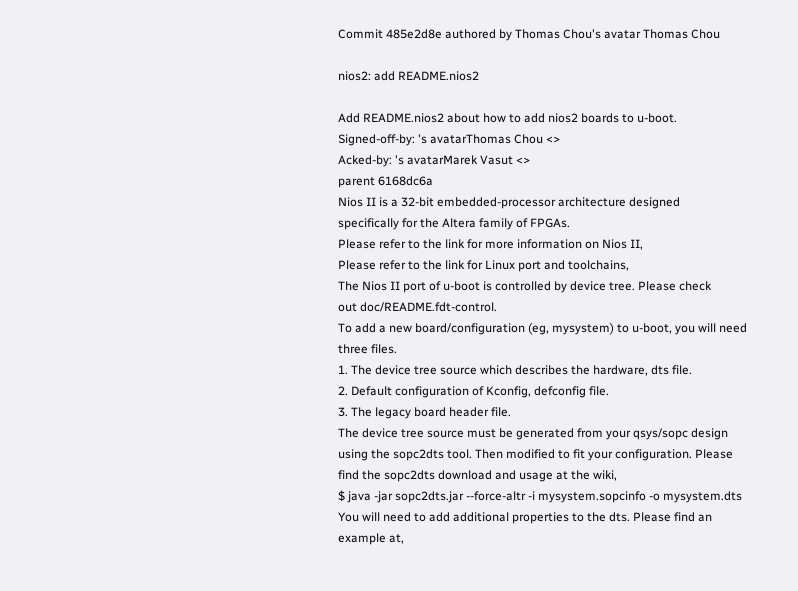Commit 485e2d8e authored by Thomas Chou's avatar Thomas Chou

nios2: add README.nios2

Add README.nios2 about how to add nios2 boards to u-boot.
Signed-off-by: 's avatarThomas Chou <>
Acked-by: 's avatarMarek Vasut <>
parent 6168dc6a
Nios II is a 32-bit embedded-processor architecture designed
specifically for the Altera family of FPGAs.
Please refer to the link for more information on Nios II,
Please refer to the link for Linux port and toolchains,
The Nios II port of u-boot is controlled by device tree. Please check
out doc/README.fdt-control.
To add a new board/configuration (eg, mysystem) to u-boot, you will need
three files.
1. The device tree source which describes the hardware, dts file.
2. Default configuration of Kconfig, defconfig file.
3. The legacy board header file.
The device tree source must be generated from your qsys/sopc design
using the sopc2dts tool. Then modified to fit your configuration. Please
find the sopc2dts download and usage at the wiki,
$ java -jar sopc2dts.jar --force-altr -i mysystem.sopcinfo -o mysystem.dts
You will need to add additional properties to the dts. Please find an
example at,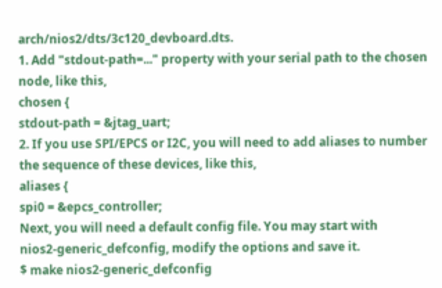arch/nios2/dts/3c120_devboard.dts.
1. Add "stdout-path=..." property with your serial path to the chosen
node, like this,
chosen {
stdout-path = &jtag_uart;
2. If you use SPI/EPCS or I2C, you will need to add aliases to number
the sequence of these devices, like this,
aliases {
spi0 = &epcs_controller;
Next, you will need a default config file. You may start with
nios2-generic_defconfig, modify the options and save it.
$ make nios2-generic_defconfig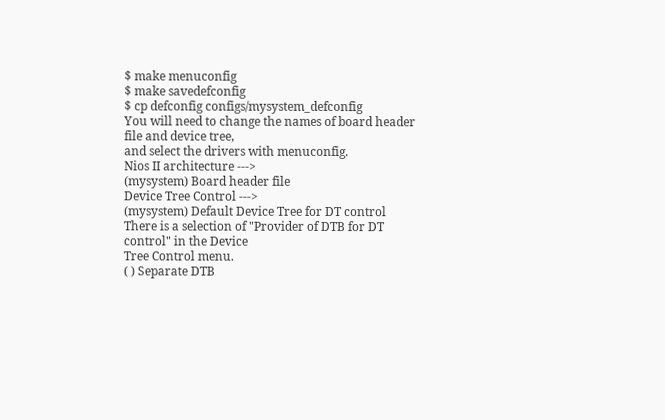$ make menuconfig
$ make savedefconfig
$ cp defconfig configs/mysystem_defconfig
You will need to change the names of board header file and device tree,
and select the drivers with menuconfig.
Nios II architecture --->
(mysystem) Board header file
Device Tree Control --->
(mysystem) Default Device Tree for DT control
There is a selection of "Provider of DTB for DT control" in the Device
Tree Control menu.
( ) Separate DTB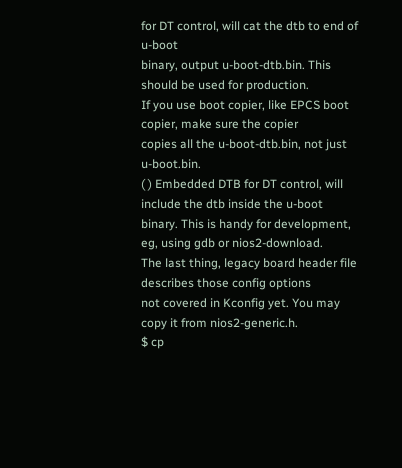for DT control, will cat the dtb to end of u-boot
binary, output u-boot-dtb.bin. This should be used for production.
If you use boot copier, like EPCS boot copier, make sure the copier
copies all the u-boot-dtb.bin, not just u-boot.bin.
( ) Embedded DTB for DT control, will include the dtb inside the u-boot
binary. This is handy for development, eg, using gdb or nios2-download.
The last thing, legacy board header file describes those config options
not covered in Kconfig yet. You may copy it from nios2-generic.h.
$ cp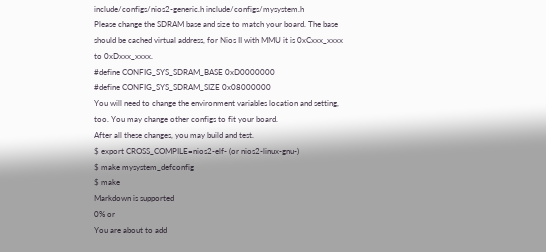include/configs/nios2-generic.h include/configs/mysystem.h
Please change the SDRAM base and size to match your board. The base
should be cached virtual address, for Nios II with MMU it is 0xCxxx_xxxx
to 0xDxxx_xxxx.
#define CONFIG_SYS_SDRAM_BASE 0xD0000000
#define CONFIG_SYS_SDRAM_SIZE 0x08000000
You will need to change the environment variables location and setting,
too. You may change other configs to fit your board.
After all these changes, you may build and test.
$ export CROSS_COMPILE=nios2-elf- (or nios2-linux-gnu-)
$ make mysystem_defconfig
$ make
Markdown is supported
0% or
You are about to add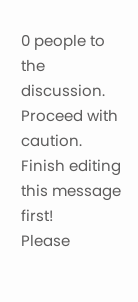0 people to the discussion. Proceed with caution.
Finish editing this message first!
Please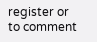register or to comment